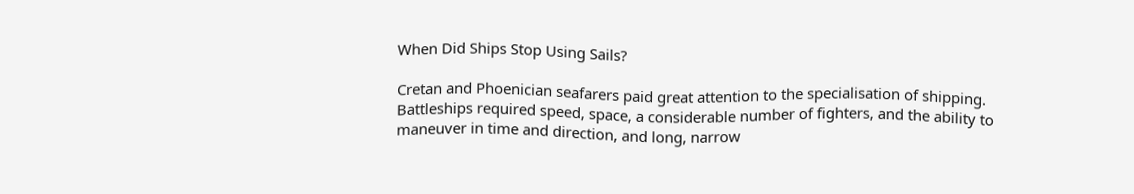When Did Ships Stop Using Sails?

Cretan and Phoenician seafarers paid great attention to the specialisation of shipping. Battleships required speed, space, a considerable number of fighters, and the ability to maneuver in time and direction, and long, narrow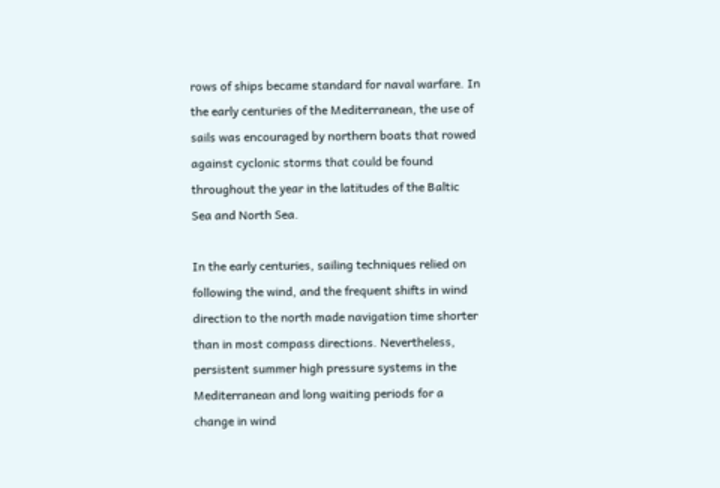rows of ships became standard for naval warfare. In the early centuries of the Mediterranean, the use of sails was encouraged by northern boats that rowed against cyclonic storms that could be found throughout the year in the latitudes of the Baltic Sea and North Sea.

In the early centuries, sailing techniques relied on following the wind, and the frequent shifts in wind direction to the north made navigation time shorter than in most compass directions. Nevertheless, persistent summer high pressure systems in the Mediterranean and long waiting periods for a change in wind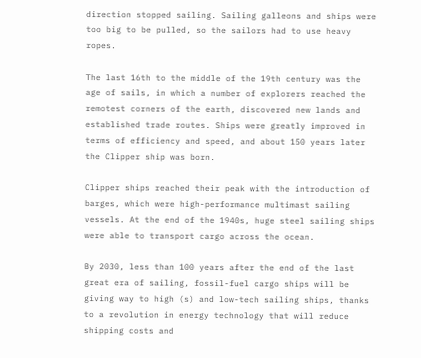direction stopped sailing. Sailing galleons and ships were too big to be pulled, so the sailors had to use heavy ropes.

The last 16th to the middle of the 19th century was the age of sails, in which a number of explorers reached the remotest corners of the earth, discovered new lands and established trade routes. Ships were greatly improved in terms of efficiency and speed, and about 150 years later the Clipper ship was born.

Clipper ships reached their peak with the introduction of barges, which were high-performance multimast sailing vessels. At the end of the 1940s, huge steel sailing ships were able to transport cargo across the ocean.

By 2030, less than 100 years after the end of the last great era of sailing, fossil-fuel cargo ships will be giving way to high (s) and low-tech sailing ships, thanks to a revolution in energy technology that will reduce shipping costs and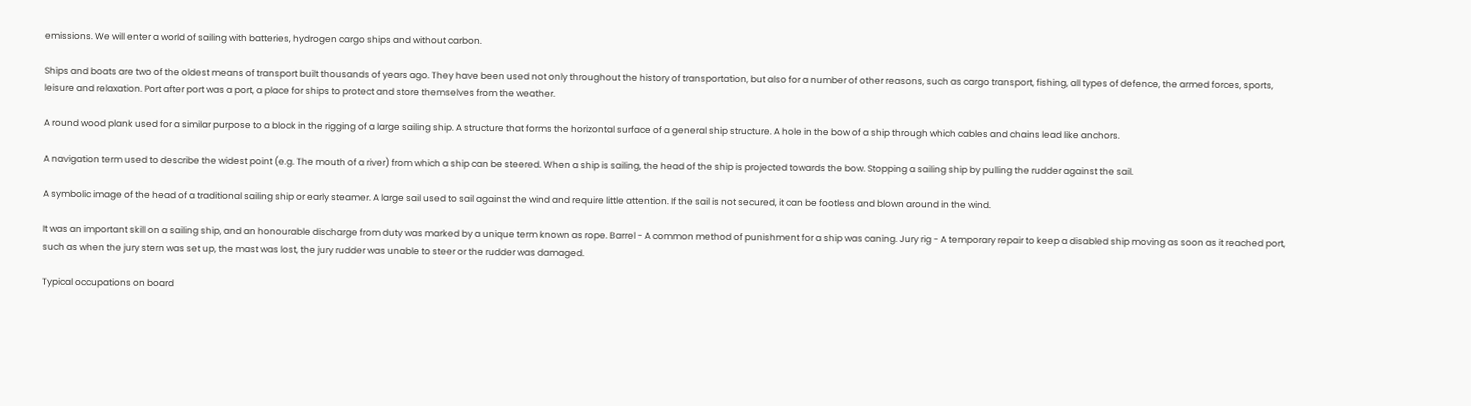emissions. We will enter a world of sailing with batteries, hydrogen cargo ships and without carbon.

Ships and boats are two of the oldest means of transport built thousands of years ago. They have been used not only throughout the history of transportation, but also for a number of other reasons, such as cargo transport, fishing, all types of defence, the armed forces, sports, leisure and relaxation. Port after port was a port, a place for ships to protect and store themselves from the weather.

A round wood plank used for a similar purpose to a block in the rigging of a large sailing ship. A structure that forms the horizontal surface of a general ship structure. A hole in the bow of a ship through which cables and chains lead like anchors.

A navigation term used to describe the widest point (e.g. The mouth of a river) from which a ship can be steered. When a ship is sailing, the head of the ship is projected towards the bow. Stopping a sailing ship by pulling the rudder against the sail.

A symbolic image of the head of a traditional sailing ship or early steamer. A large sail used to sail against the wind and require little attention. If the sail is not secured, it can be footless and blown around in the wind.

It was an important skill on a sailing ship, and an honourable discharge from duty was marked by a unique term known as rope. Barrel - A common method of punishment for a ship was caning. Jury rig - A temporary repair to keep a disabled ship moving as soon as it reached port, such as when the jury stern was set up, the mast was lost, the jury rudder was unable to steer or the rudder was damaged.

Typical occupations on board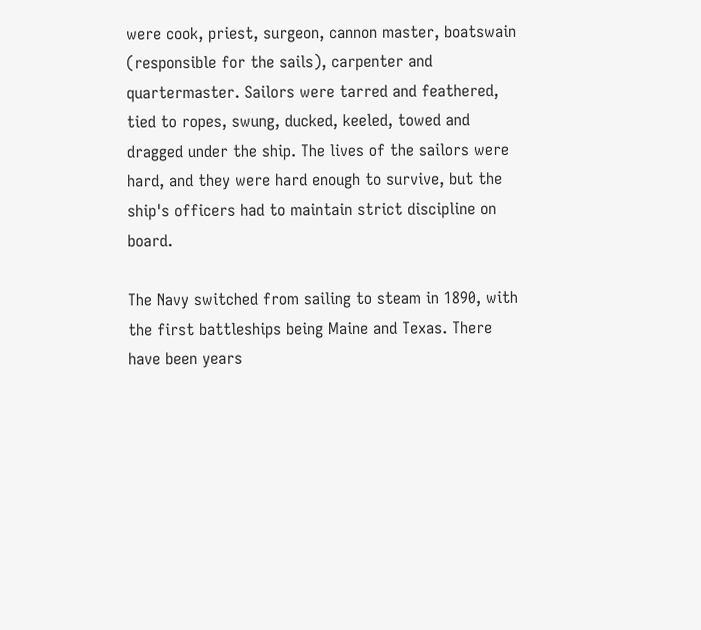were cook, priest, surgeon, cannon master, boatswain (responsible for the sails), carpenter and quartermaster. Sailors were tarred and feathered, tied to ropes, swung, ducked, keeled, towed and dragged under the ship. The lives of the sailors were hard, and they were hard enough to survive, but the ship's officers had to maintain strict discipline on board.

The Navy switched from sailing to steam in 1890, with the first battleships being Maine and Texas. There have been years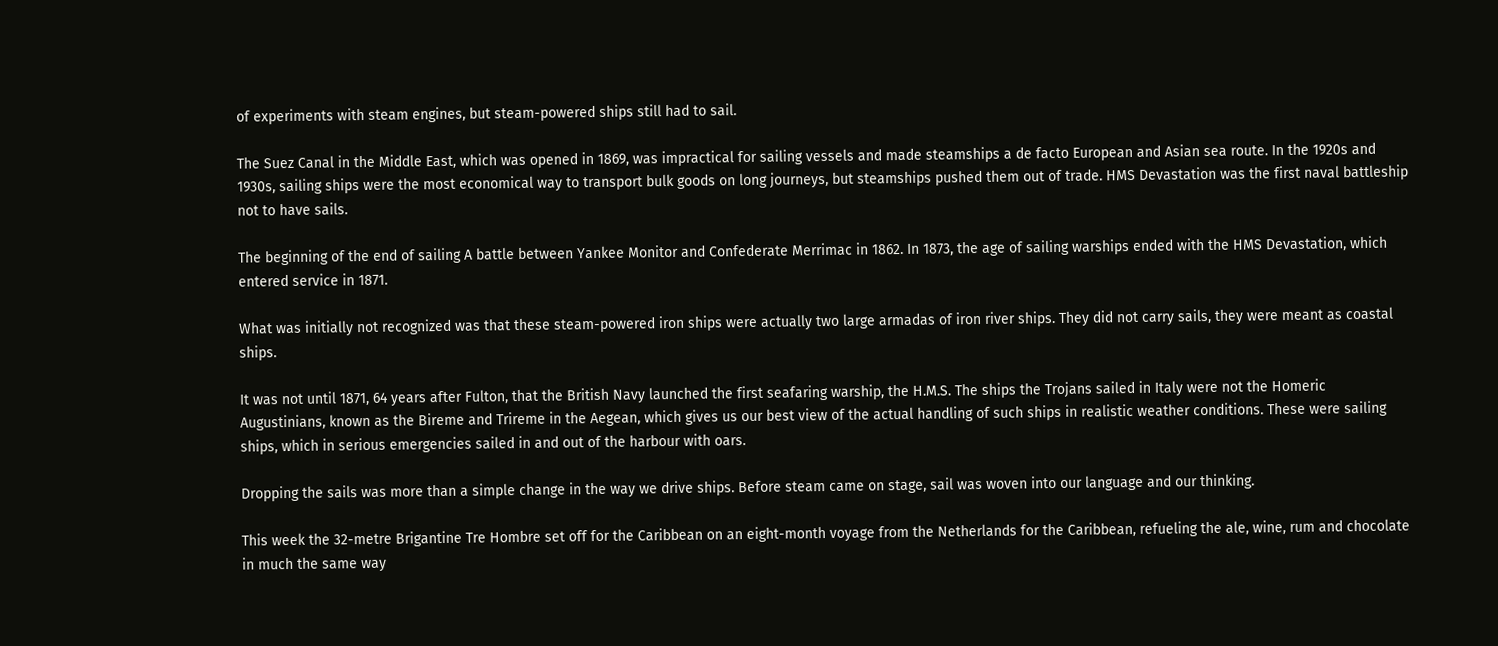of experiments with steam engines, but steam-powered ships still had to sail.

The Suez Canal in the Middle East, which was opened in 1869, was impractical for sailing vessels and made steamships a de facto European and Asian sea route. In the 1920s and 1930s, sailing ships were the most economical way to transport bulk goods on long journeys, but steamships pushed them out of trade. HMS Devastation was the first naval battleship not to have sails.

The beginning of the end of sailing A battle between Yankee Monitor and Confederate Merrimac in 1862. In 1873, the age of sailing warships ended with the HMS Devastation, which entered service in 1871.

What was initially not recognized was that these steam-powered iron ships were actually two large armadas of iron river ships. They did not carry sails, they were meant as coastal ships.

It was not until 1871, 64 years after Fulton, that the British Navy launched the first seafaring warship, the H.M.S. The ships the Trojans sailed in Italy were not the Homeric Augustinians, known as the Bireme and Trireme in the Aegean, which gives us our best view of the actual handling of such ships in realistic weather conditions. These were sailing ships, which in serious emergencies sailed in and out of the harbour with oars.

Dropping the sails was more than a simple change in the way we drive ships. Before steam came on stage, sail was woven into our language and our thinking.

This week the 32-metre Brigantine Tre Hombre set off for the Caribbean on an eight-month voyage from the Netherlands for the Caribbean, refueling the ale, wine, rum and chocolate in much the same way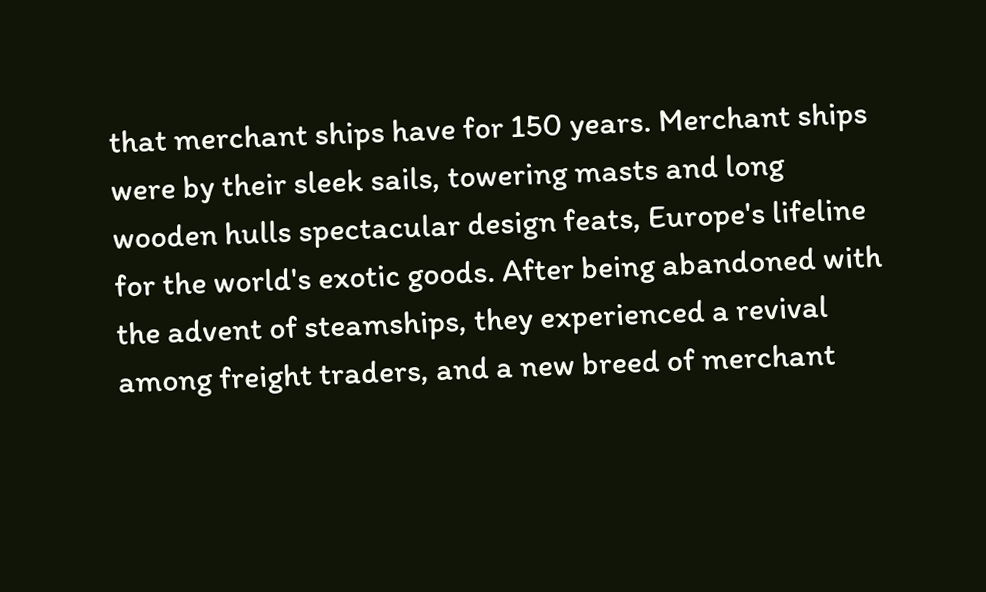that merchant ships have for 150 years. Merchant ships were by their sleek sails, towering masts and long wooden hulls spectacular design feats, Europe's lifeline for the world's exotic goods. After being abandoned with the advent of steamships, they experienced a revival among freight traders, and a new breed of merchant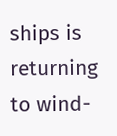ships is returning to wind-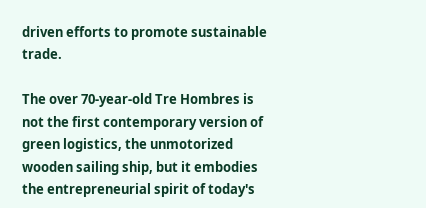driven efforts to promote sustainable trade.

The over 70-year-old Tre Hombres is not the first contemporary version of green logistics, the unmotorized wooden sailing ship, but it embodies the entrepreneurial spirit of today's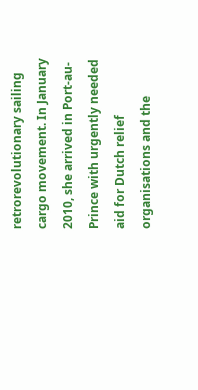retrorevolutionary sailing cargo movement. In January 2010, she arrived in Port-au-Prince with urgently needed aid for Dutch relief organisations and the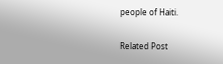people of Haiti.

Related Post